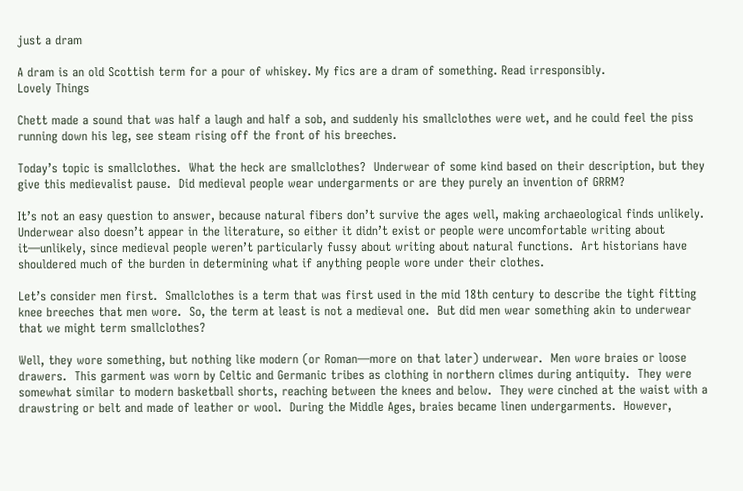just a dram

A dram is an old Scottish term for a pour of whiskey. My fics are a dram of something. Read irresponsibly.
Lovely Things

Chett made a sound that was half a laugh and half a sob, and suddenly his smallclothes were wet, and he could feel the piss running down his leg, see steam rising off the front of his breeches.

Today’s topic is smallclothes.  What the heck are smallclothes?  Underwear of some kind based on their description, but they give this medievalist pause.  Did medieval people wear undergarments or are they purely an invention of GRRM?

It’s not an easy question to answer, because natural fibers don’t survive the ages well, making archaeological finds unlikely.  Underwear also doesn’t appear in the literature, so either it didn’t exist or people were uncomfortable writing about it—unlikely, since medieval people weren’t particularly fussy about writing about natural functions.  Art historians have shouldered much of the burden in determining what if anything people wore under their clothes.

Let’s consider men first.  Smallclothes is a term that was first used in the mid 18th century to describe the tight fitting knee breeches that men wore.  So, the term at least is not a medieval one.  But did men wear something akin to underwear that we might term smallclothes?

Well, they wore something, but nothing like modern (or Roman—more on that later) underwear.  Men wore braies or loose drawers.  This garment was worn by Celtic and Germanic tribes as clothing in northern climes during antiquity.  They were somewhat similar to modern basketball shorts, reaching between the knees and below.  They were cinched at the waist with a drawstring or belt and made of leather or wool.  During the Middle Ages, braies became linen undergarments.  However,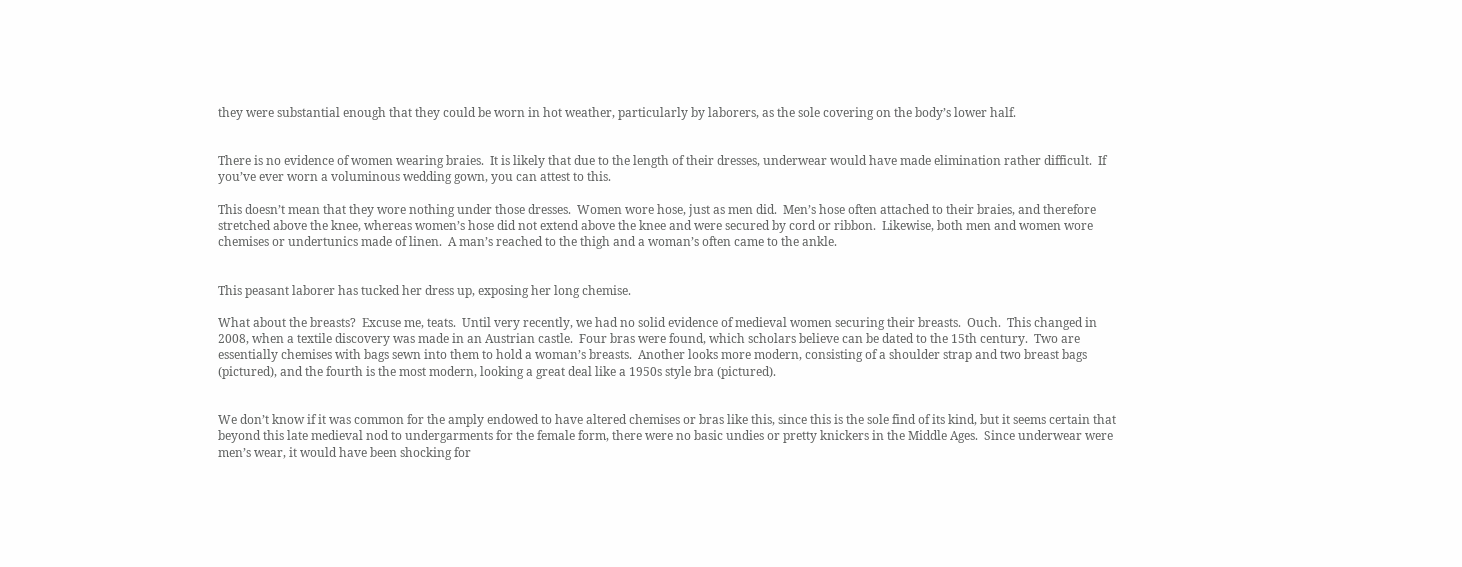they were substantial enough that they could be worn in hot weather, particularly by laborers, as the sole covering on the body’s lower half.


There is no evidence of women wearing braies.  It is likely that due to the length of their dresses, underwear would have made elimination rather difficult.  If you’ve ever worn a voluminous wedding gown, you can attest to this.

This doesn’t mean that they wore nothing under those dresses.  Women wore hose, just as men did.  Men’s hose often attached to their braies, and therefore stretched above the knee, whereas women’s hose did not extend above the knee and were secured by cord or ribbon.  Likewise, both men and women wore chemises or undertunics made of linen.  A man’s reached to the thigh and a woman’s often came to the ankle.


This peasant laborer has tucked her dress up, exposing her long chemise.

What about the breasts?  Excuse me, teats.  Until very recently, we had no solid evidence of medieval women securing their breasts.  Ouch.  This changed in 2008, when a textile discovery was made in an Austrian castle.  Four bras were found, which scholars believe can be dated to the 15th century.  Two are essentially chemises with bags sewn into them to hold a woman’s breasts.  Another looks more modern, consisting of a shoulder strap and two breast bags (pictured), and the fourth is the most modern, looking a great deal like a 1950s style bra (pictured).


We don’t know if it was common for the amply endowed to have altered chemises or bras like this, since this is the sole find of its kind, but it seems certain that beyond this late medieval nod to undergarments for the female form, there were no basic undies or pretty knickers in the Middle Ages.  Since underwear were men’s wear, it would have been shocking for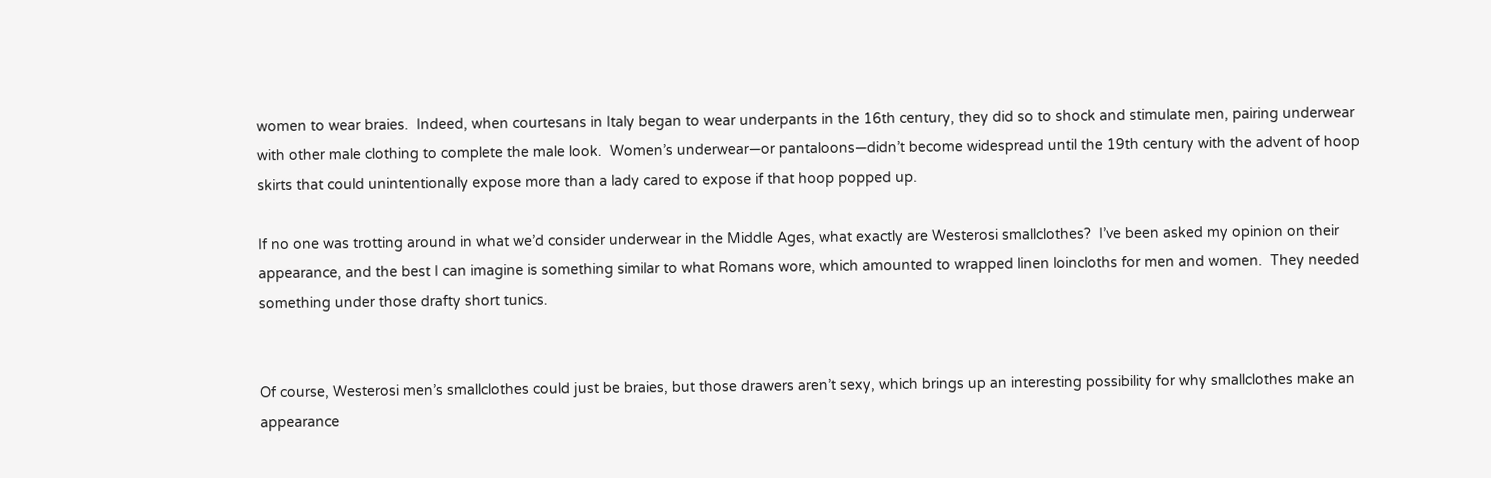women to wear braies.  Indeed, when courtesans in Italy began to wear underpants in the 16th century, they did so to shock and stimulate men, pairing underwear with other male clothing to complete the male look.  Women’s underwear—or pantaloons—didn’t become widespread until the 19th century with the advent of hoop skirts that could unintentionally expose more than a lady cared to expose if that hoop popped up.

If no one was trotting around in what we’d consider underwear in the Middle Ages, what exactly are Westerosi smallclothes?  I’ve been asked my opinion on their appearance, and the best I can imagine is something similar to what Romans wore, which amounted to wrapped linen loincloths for men and women.  They needed something under those drafty short tunics.


Of course, Westerosi men’s smallclothes could just be braies, but those drawers aren’t sexy, which brings up an interesting possibility for why smallclothes make an appearance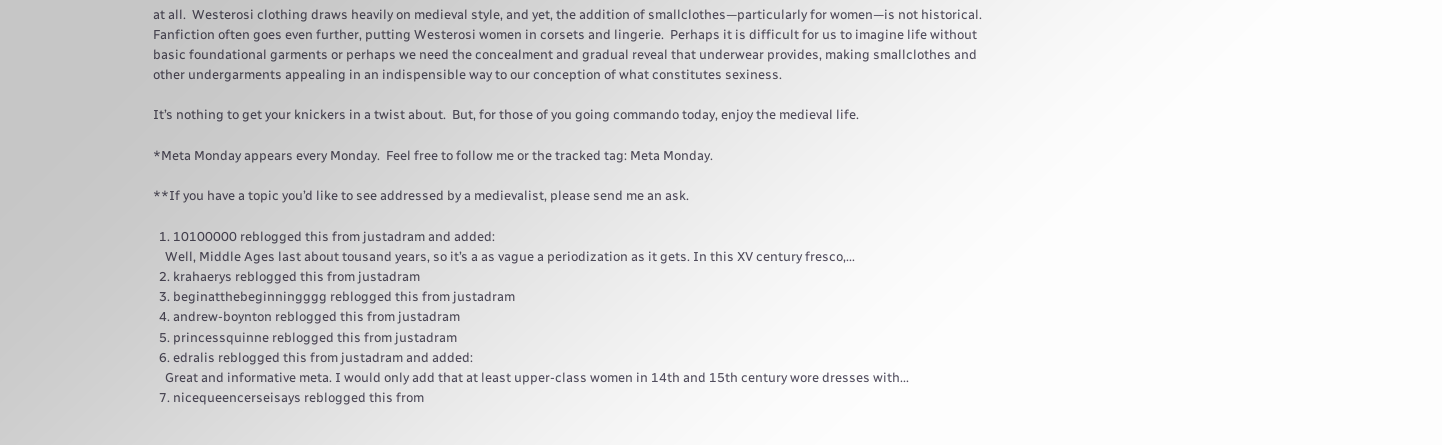at all.  Westerosi clothing draws heavily on medieval style, and yet, the addition of smallclothes—particularly for women—is not historical.  Fanfiction often goes even further, putting Westerosi women in corsets and lingerie.  Perhaps it is difficult for us to imagine life without basic foundational garments or perhaps we need the concealment and gradual reveal that underwear provides, making smallclothes and other undergarments appealing in an indispensible way to our conception of what constitutes sexiness.

It’s nothing to get your knickers in a twist about.  But, for those of you going commando today, enjoy the medieval life.

*Meta Monday appears every Monday.  Feel free to follow me or the tracked tag: Meta Monday.

**If you have a topic you’d like to see addressed by a medievalist, please send me an ask.

  1. 10100000 reblogged this from justadram and added:
    Well, Middle Ages last about tousand years, so it’s a as vague a periodization as it gets. In this XV century fresco,...
  2. krahaerys reblogged this from justadram
  3. beginatthebeginningggg reblogged this from justadram
  4. andrew-boynton reblogged this from justadram
  5. princessquinne reblogged this from justadram
  6. edralis reblogged this from justadram and added:
    Great and informative meta. I would only add that at least upper-class women in 14th and 15th century wore dresses with...
  7. nicequeencerseisays reblogged this from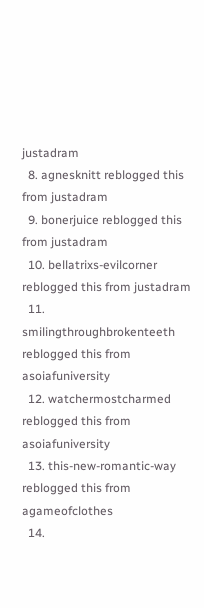justadram
  8. agnesknitt reblogged this from justadram
  9. bonerjuice reblogged this from justadram
  10. bellatrixs-evilcorner reblogged this from justadram
  11. smilingthroughbrokenteeth reblogged this from asoiafuniversity
  12. watchermostcharmed reblogged this from asoiafuniversity
  13. this-new-romantic-way reblogged this from agameofclothes
  14.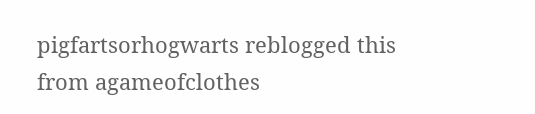pigfartsorhogwarts reblogged this from agameofclothes